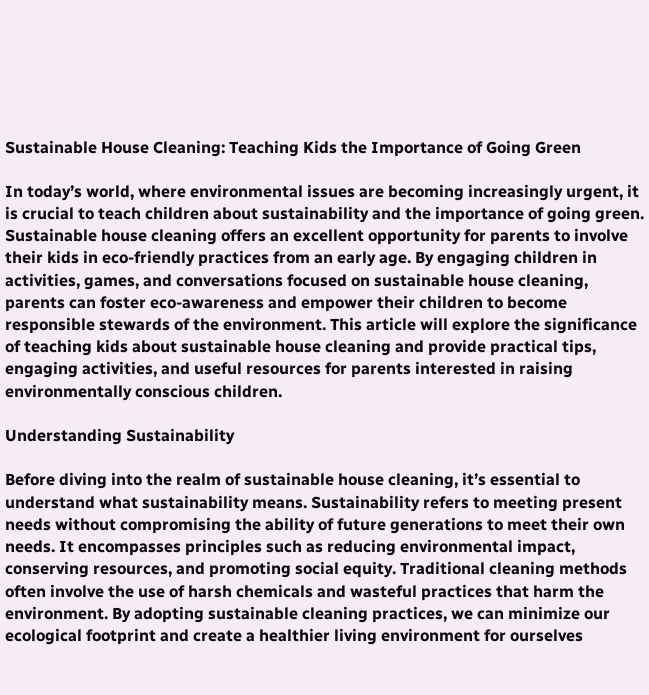Sustainable House Cleaning: Teaching Kids the Importance of Going Green

In today’s world, where environmental issues are becoming increasingly urgent, it is crucial to teach children about sustainability and the importance of going green. Sustainable house cleaning offers an excellent opportunity for parents to involve their kids in eco-friendly practices from an early age. By engaging children in activities, games, and conversations focused on sustainable house cleaning, parents can foster eco-awareness and empower their children to become responsible stewards of the environment. This article will explore the significance of teaching kids about sustainable house cleaning and provide practical tips, engaging activities, and useful resources for parents interested in raising environmentally conscious children.

Understanding Sustainability

Before diving into the realm of sustainable house cleaning, it’s essential to understand what sustainability means. Sustainability refers to meeting present needs without compromising the ability of future generations to meet their own needs. It encompasses principles such as reducing environmental impact, conserving resources, and promoting social equity. Traditional cleaning methods often involve the use of harsh chemicals and wasteful practices that harm the environment. By adopting sustainable cleaning practices, we can minimize our ecological footprint and create a healthier living environment for ourselves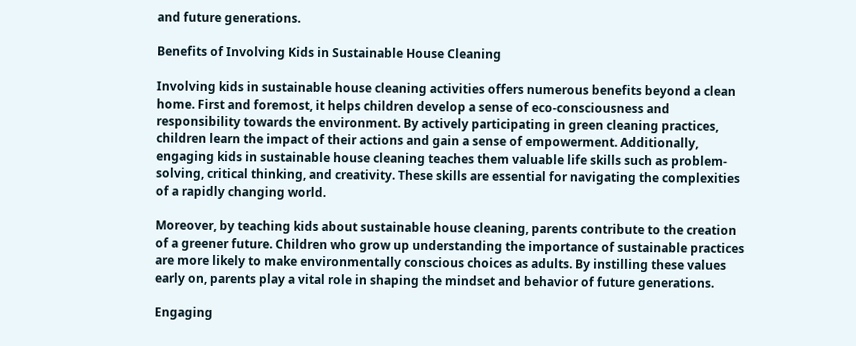and future generations.

Benefits of Involving Kids in Sustainable House Cleaning

Involving kids in sustainable house cleaning activities offers numerous benefits beyond a clean home. First and foremost, it helps children develop a sense of eco-consciousness and responsibility towards the environment. By actively participating in green cleaning practices, children learn the impact of their actions and gain a sense of empowerment. Additionally, engaging kids in sustainable house cleaning teaches them valuable life skills such as problem-solving, critical thinking, and creativity. These skills are essential for navigating the complexities of a rapidly changing world.

Moreover, by teaching kids about sustainable house cleaning, parents contribute to the creation of a greener future. Children who grow up understanding the importance of sustainable practices are more likely to make environmentally conscious choices as adults. By instilling these values early on, parents play a vital role in shaping the mindset and behavior of future generations.

Engaging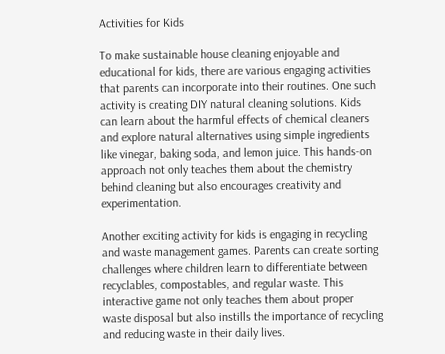Activities for Kids

To make sustainable house cleaning enjoyable and educational for kids, there are various engaging activities that parents can incorporate into their routines. One such activity is creating DIY natural cleaning solutions. Kids can learn about the harmful effects of chemical cleaners and explore natural alternatives using simple ingredients like vinegar, baking soda, and lemon juice. This hands-on approach not only teaches them about the chemistry behind cleaning but also encourages creativity and experimentation.

Another exciting activity for kids is engaging in recycling and waste management games. Parents can create sorting challenges where children learn to differentiate between recyclables, compostables, and regular waste. This interactive game not only teaches them about proper waste disposal but also instills the importance of recycling and reducing waste in their daily lives.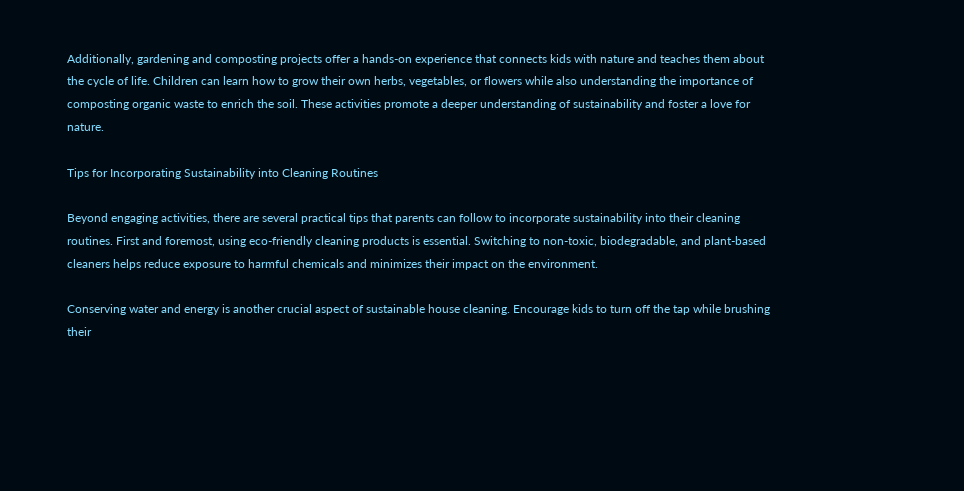Additionally, gardening and composting projects offer a hands-on experience that connects kids with nature and teaches them about the cycle of life. Children can learn how to grow their own herbs, vegetables, or flowers while also understanding the importance of composting organic waste to enrich the soil. These activities promote a deeper understanding of sustainability and foster a love for nature.

Tips for Incorporating Sustainability into Cleaning Routines

Beyond engaging activities, there are several practical tips that parents can follow to incorporate sustainability into their cleaning routines. First and foremost, using eco-friendly cleaning products is essential. Switching to non-toxic, biodegradable, and plant-based cleaners helps reduce exposure to harmful chemicals and minimizes their impact on the environment.

Conserving water and energy is another crucial aspect of sustainable house cleaning. Encourage kids to turn off the tap while brushing their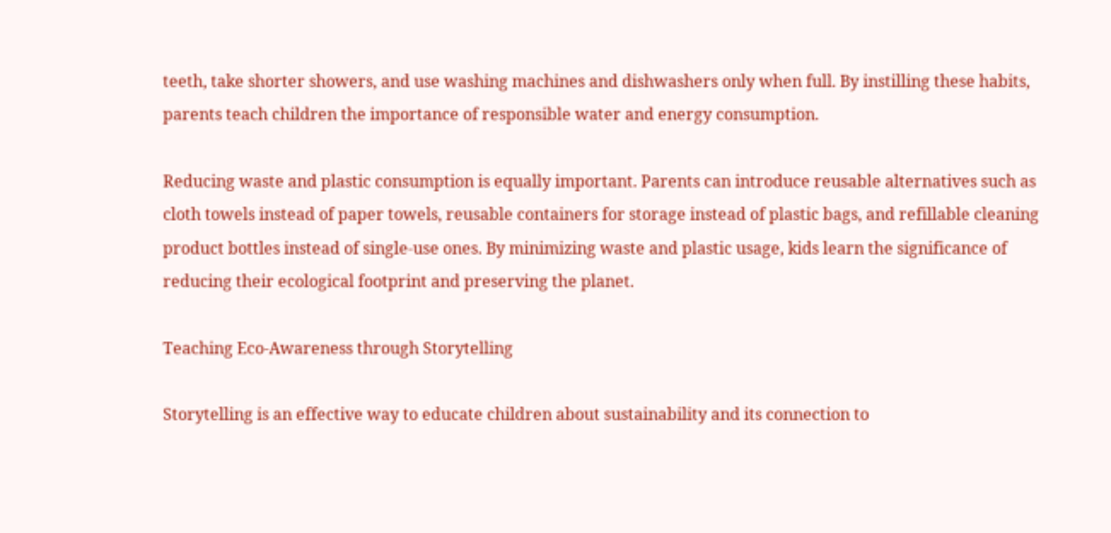teeth, take shorter showers, and use washing machines and dishwashers only when full. By instilling these habits, parents teach children the importance of responsible water and energy consumption.

Reducing waste and plastic consumption is equally important. Parents can introduce reusable alternatives such as cloth towels instead of paper towels, reusable containers for storage instead of plastic bags, and refillable cleaning product bottles instead of single-use ones. By minimizing waste and plastic usage, kids learn the significance of reducing their ecological footprint and preserving the planet.

Teaching Eco-Awareness through Storytelling

Storytelling is an effective way to educate children about sustainability and its connection to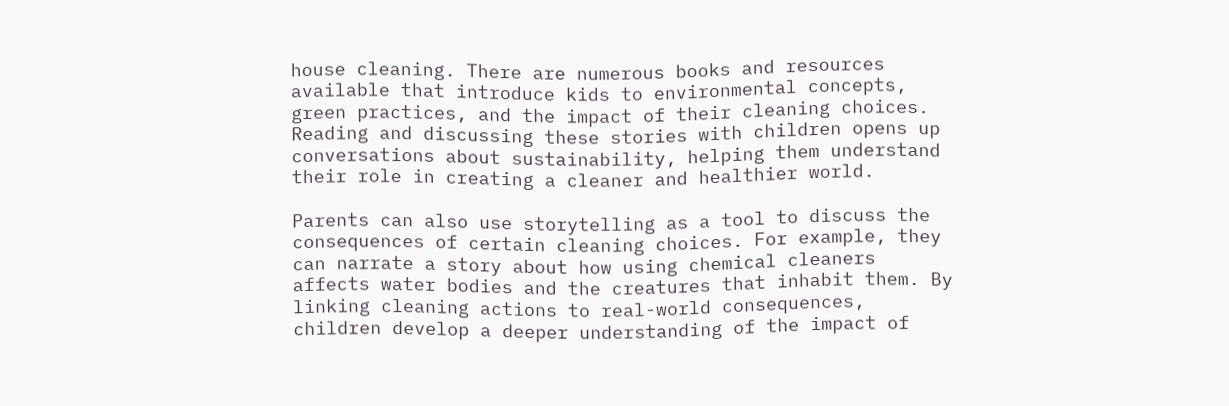house cleaning. There are numerous books and resources available that introduce kids to environmental concepts, green practices, and the impact of their cleaning choices. Reading and discussing these stories with children opens up conversations about sustainability, helping them understand their role in creating a cleaner and healthier world.

Parents can also use storytelling as a tool to discuss the consequences of certain cleaning choices. For example, they can narrate a story about how using chemical cleaners affects water bodies and the creatures that inhabit them. By linking cleaning actions to real-world consequences, children develop a deeper understanding of the impact of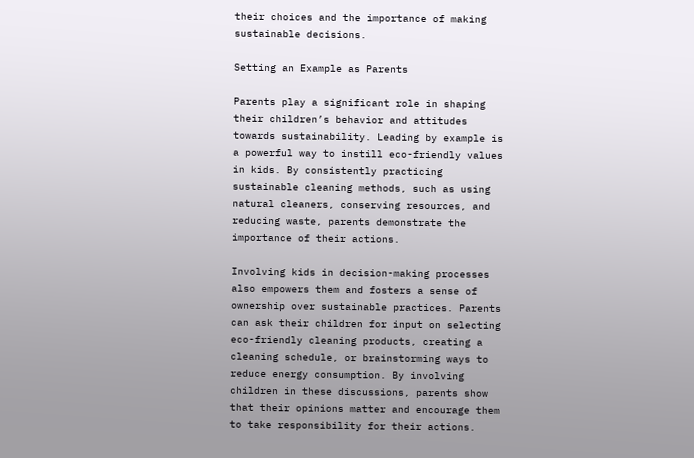their choices and the importance of making sustainable decisions.

Setting an Example as Parents

Parents play a significant role in shaping their children’s behavior and attitudes towards sustainability. Leading by example is a powerful way to instill eco-friendly values in kids. By consistently practicing sustainable cleaning methods, such as using natural cleaners, conserving resources, and reducing waste, parents demonstrate the importance of their actions.

Involving kids in decision-making processes also empowers them and fosters a sense of ownership over sustainable practices. Parents can ask their children for input on selecting eco-friendly cleaning products, creating a cleaning schedule, or brainstorming ways to reduce energy consumption. By involving children in these discussions, parents show that their opinions matter and encourage them to take responsibility for their actions.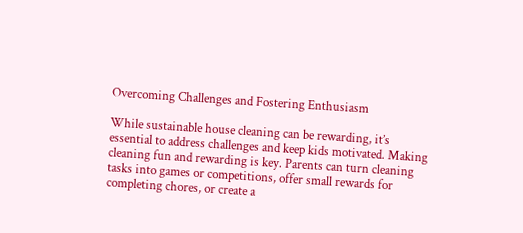Overcoming Challenges and Fostering Enthusiasm

While sustainable house cleaning can be rewarding, it’s essential to address challenges and keep kids motivated. Making cleaning fun and rewarding is key. Parents can turn cleaning tasks into games or competitions, offer small rewards for completing chores, or create a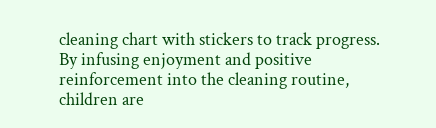cleaning chart with stickers to track progress. By infusing enjoyment and positive reinforcement into the cleaning routine, children are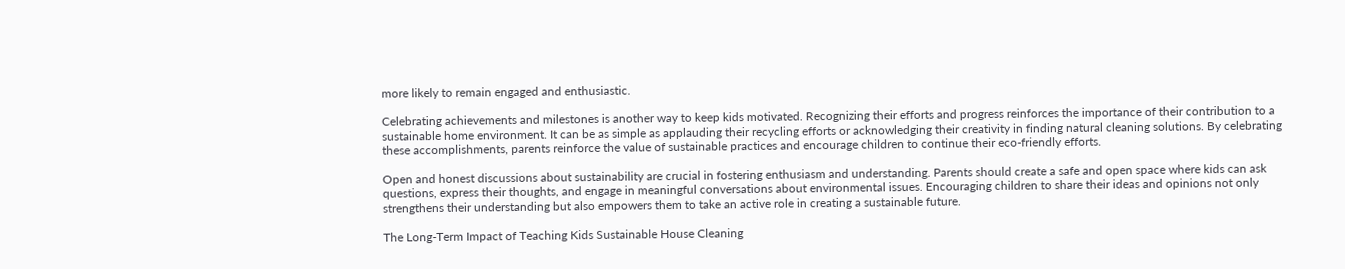more likely to remain engaged and enthusiastic.

Celebrating achievements and milestones is another way to keep kids motivated. Recognizing their efforts and progress reinforces the importance of their contribution to a sustainable home environment. It can be as simple as applauding their recycling efforts or acknowledging their creativity in finding natural cleaning solutions. By celebrating these accomplishments, parents reinforce the value of sustainable practices and encourage children to continue their eco-friendly efforts.

Open and honest discussions about sustainability are crucial in fostering enthusiasm and understanding. Parents should create a safe and open space where kids can ask questions, express their thoughts, and engage in meaningful conversations about environmental issues. Encouraging children to share their ideas and opinions not only strengthens their understanding but also empowers them to take an active role in creating a sustainable future.

The Long-Term Impact of Teaching Kids Sustainable House Cleaning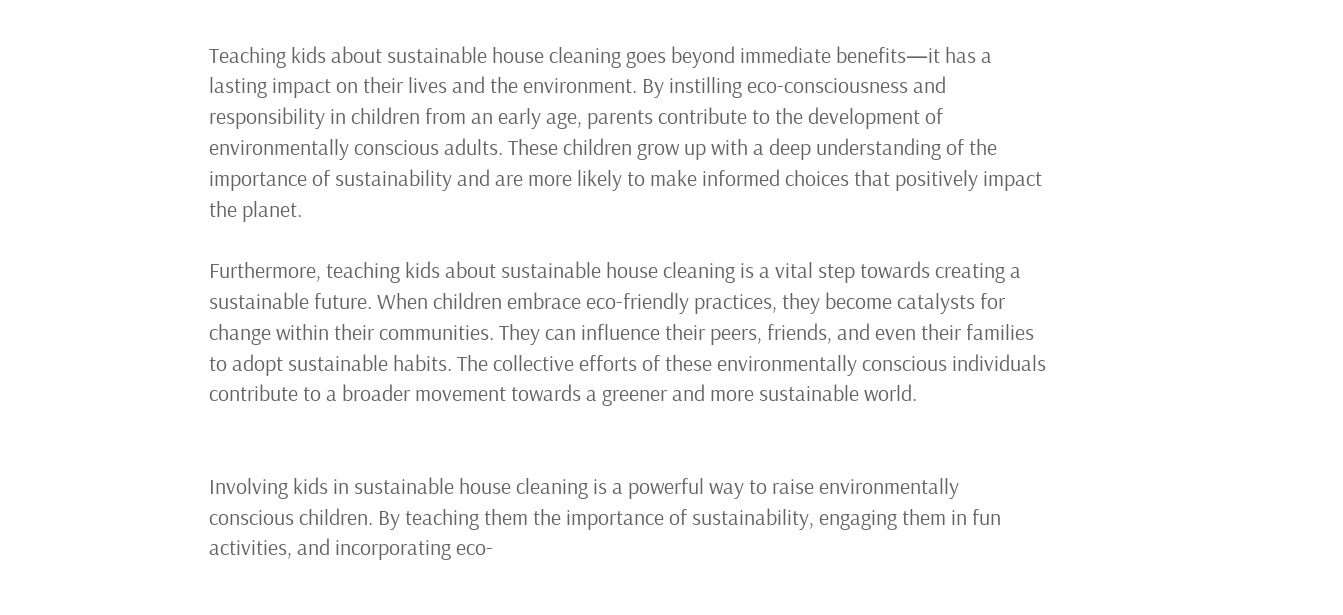Teaching kids about sustainable house cleaning goes beyond immediate benefits—it has a lasting impact on their lives and the environment. By instilling eco-consciousness and responsibility in children from an early age, parents contribute to the development of environmentally conscious adults. These children grow up with a deep understanding of the importance of sustainability and are more likely to make informed choices that positively impact the planet.

Furthermore, teaching kids about sustainable house cleaning is a vital step towards creating a sustainable future. When children embrace eco-friendly practices, they become catalysts for change within their communities. They can influence their peers, friends, and even their families to adopt sustainable habits. The collective efforts of these environmentally conscious individuals contribute to a broader movement towards a greener and more sustainable world.


Involving kids in sustainable house cleaning is a powerful way to raise environmentally conscious children. By teaching them the importance of sustainability, engaging them in fun activities, and incorporating eco-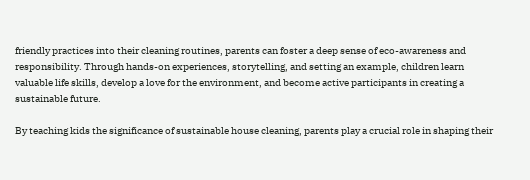friendly practices into their cleaning routines, parents can foster a deep sense of eco-awareness and responsibility. Through hands-on experiences, storytelling, and setting an example, children learn valuable life skills, develop a love for the environment, and become active participants in creating a sustainable future.

By teaching kids the significance of sustainable house cleaning, parents play a crucial role in shaping their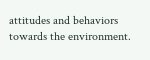attitudes and behaviors towards the environment.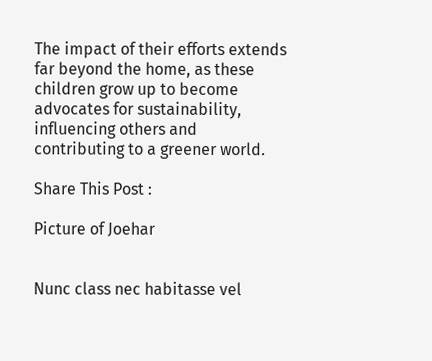The impact of their efforts extends far beyond the home, as these children grow up to become advocates for sustainability, influencing others and contributing to a greener world.

Share This Post :

Picture of Joehar


Nunc class nec habitasse vel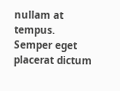nullam at tempus. Semper eget placerat dictum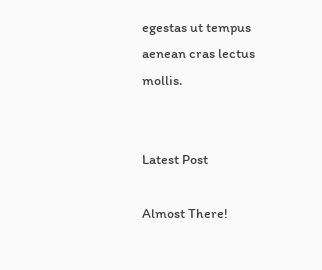egestas ut tempus aenean cras lectus mollis.


Latest Post

Almost There!